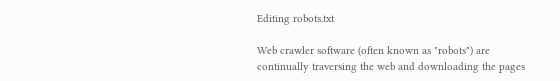Editing robots.txt

Web crawler software (often known as "robots") are continually traversing the web and downloading the pages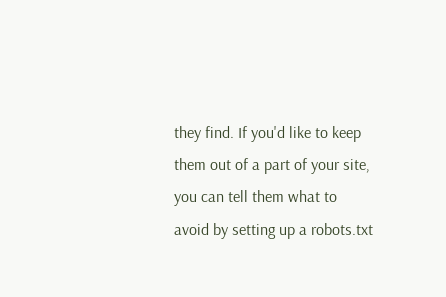they find. If you'd like to keep them out of a part of your site, you can tell them what to avoid by setting up a robots.txt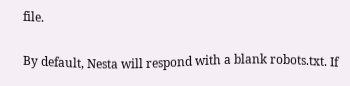file.

By default, Nesta will respond with a blank robots.txt. If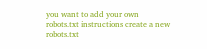you want to add your own robots.txt instructions create a new robots.txt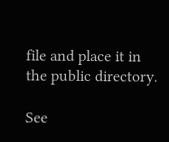file and place it in the public directory.

See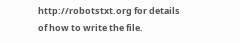http://robotstxt.org for details of how to write the file.